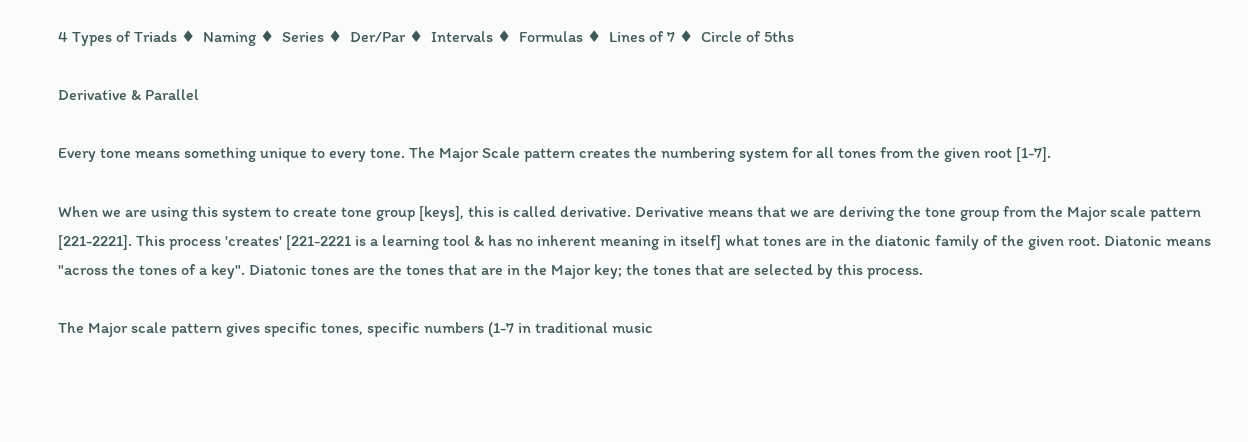4 Types of Triads ♦  Naming ♦  Series ♦  Der/Par ♦  Intervals ♦  Formulas ♦  Lines of 7 ♦  Circle of 5ths

Derivative & Parallel

Every tone means something unique to every tone. The Major Scale pattern creates the numbering system for all tones from the given root [1-7].

When we are using this system to create tone group [keys], this is called derivative. Derivative means that we are deriving the tone group from the Major scale pattern [221-2221]. This process 'creates' [221-2221 is a learning tool & has no inherent meaning in itself] what tones are in the diatonic family of the given root. Diatonic means "across the tones of a key". Diatonic tones are the tones that are in the Major key; the tones that are selected by this process.

The Major scale pattern gives specific tones, specific numbers (1-7 in traditional music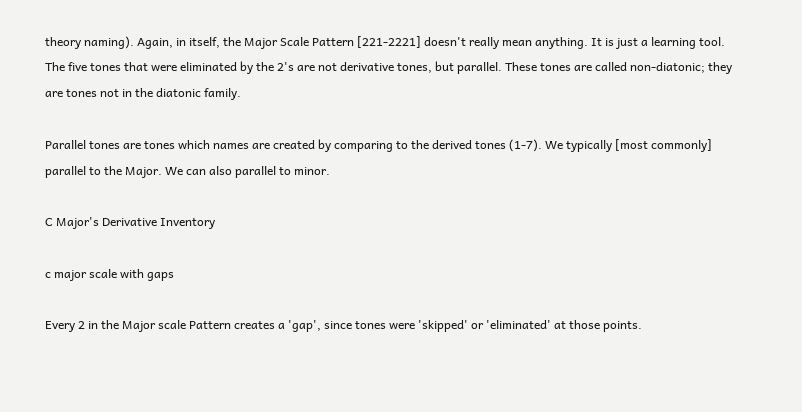theory naming). Again, in itself, the Major Scale Pattern [221-2221] doesn't really mean anything. It is just a learning tool. The five tones that were eliminated by the 2's are not derivative tones, but parallel. These tones are called non-diatonic; they are tones not in the diatonic family.

Parallel tones are tones which names are created by comparing to the derived tones (1-7). We typically [most commonly] parallel to the Major. We can also parallel to minor.

C Major's Derivative Inventory

c major scale with gaps

Every 2 in the Major scale Pattern creates a 'gap', since tones were 'skipped' or 'eliminated' at those points.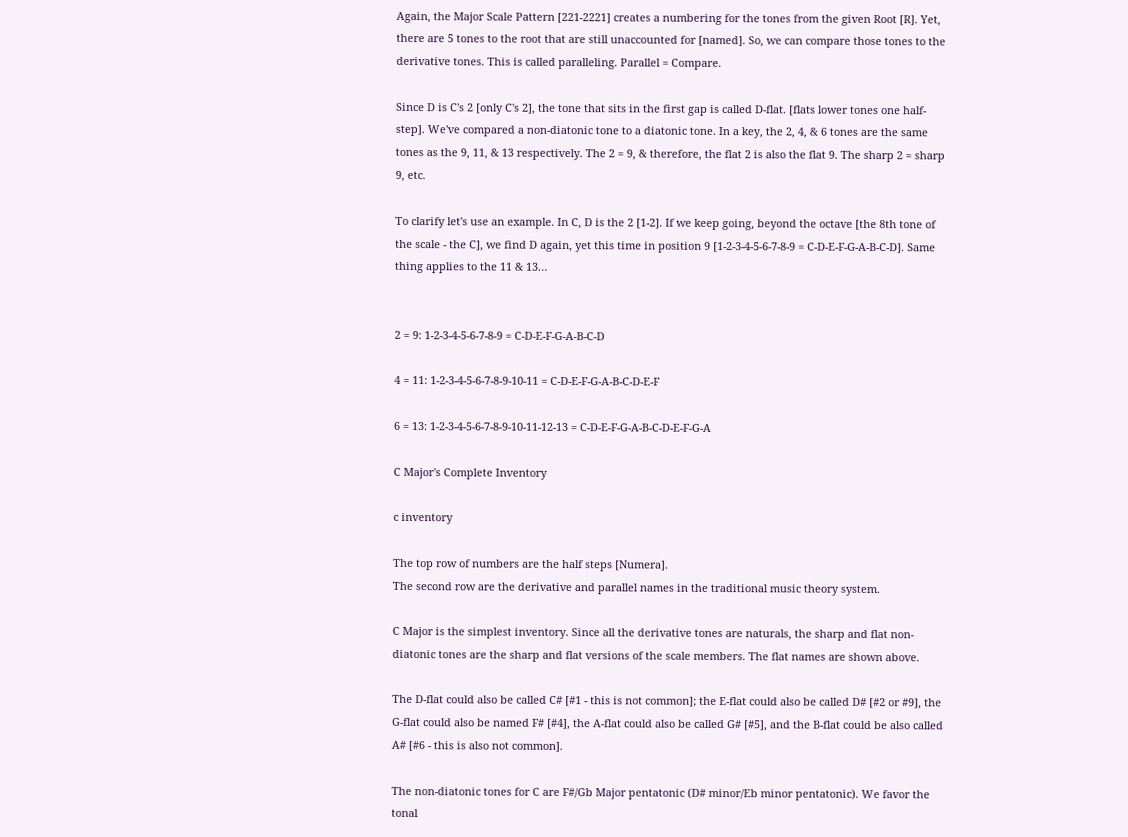Again, the Major Scale Pattern [221-2221] creates a numbering for the tones from the given Root [R]. Yet, there are 5 tones to the root that are still unaccounted for [named]. So, we can compare those tones to the derivative tones. This is called paralleling. Parallel = Compare.

Since D is C's 2 [only C's 2], the tone that sits in the first gap is called D-flat. [flats lower tones one half-step]. We've compared a non-diatonic tone to a diatonic tone. In a key, the 2, 4, & 6 tones are the same tones as the 9, 11, & 13 respectively. The 2 = 9, & therefore, the flat 2 is also the flat 9. The sharp 2 = sharp 9, etc.

To clarify let's use an example. In C, D is the 2 [1-2]. If we keep going, beyond the octave [the 8th tone of the scale - the C], we find D again, yet this time in position 9 [1-2-3-4-5-6-7-8-9 = C-D-E-F-G-A-B-C-D]. Same thing applies to the 11 & 13…


2 = 9: 1-2-3-4-5-6-7-8-9 = C-D-E-F-G-A-B-C-D

4 = 11: 1-2-3-4-5-6-7-8-9-10-11 = C-D-E-F-G-A-B-C-D-E-F

6 = 13: 1-2-3-4-5-6-7-8-9-10-11-12-13 = C-D-E-F-G-A-B-C-D-E-F-G-A

C Major's Complete Inventory

c inventory

The top row of numbers are the half steps [Numera].
The second row are the derivative and parallel names in the traditional music theory system.

C Major is the simplest inventory. Since all the derivative tones are naturals, the sharp and flat non-diatonic tones are the sharp and flat versions of the scale members. The flat names are shown above.

The D-flat could also be called C# [#1 - this is not common]; the E-flat could also be called D# [#2 or #9], the G-flat could also be named F# [#4], the A-flat could also be called G# [#5], and the B-flat could be also called A# [#6 - this is also not common].

The non-diatonic tones for C are F#/Gb Major pentatonic (D# minor/Eb minor pentatonic). We favor the tonal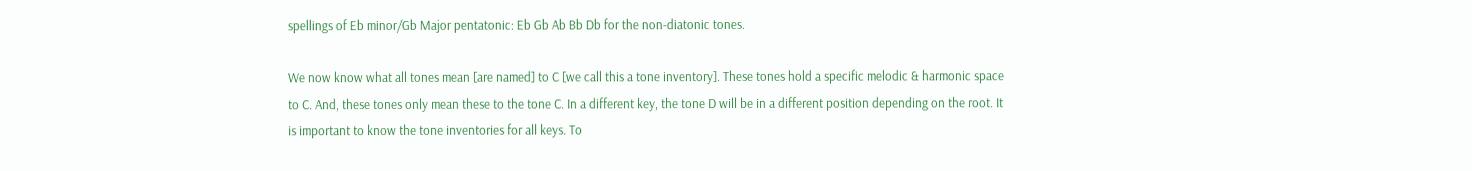spellings of Eb minor/Gb Major pentatonic: Eb Gb Ab Bb Db for the non-diatonic tones.

We now know what all tones mean [are named] to C [we call this a tone inventory]. These tones hold a specific melodic & harmonic space to C. And, these tones only mean these to the tone C. In a different key, the tone D will be in a different position depending on the root. It is important to know the tone inventories for all keys. To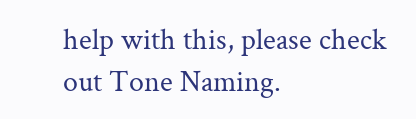help with this, please check out Tone Naming.